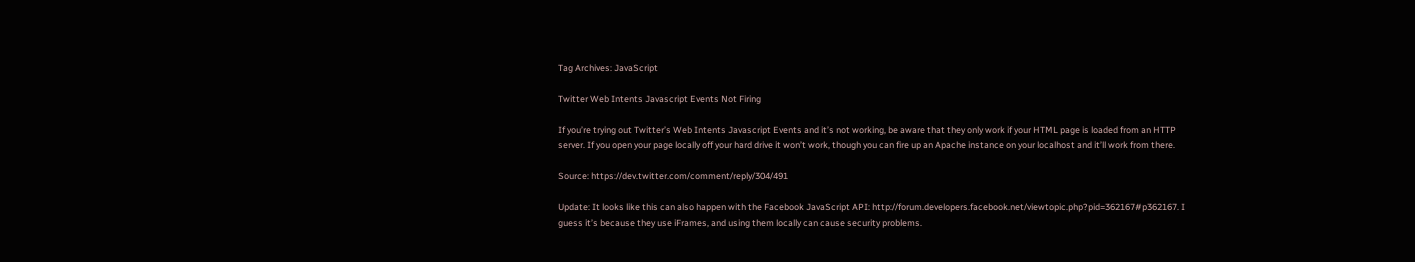Tag Archives: JavaScript

Twitter Web Intents Javascript Events Not Firing

If you’re trying out Twitter’s Web Intents Javascript Events and it’s not working, be aware that they only work if your HTML page is loaded from an HTTP server. If you open your page locally off your hard drive it won’t work, though you can fire up an Apache instance on your localhost and it’ll work from there.

Source: https://dev.twitter.com/comment/reply/304/491

Update: It looks like this can also happen with the Facebook JavaScript API: http://forum.developers.facebook.net/viewtopic.php?pid=362167#p362167. I guess it’s because they use iFrames, and using them locally can cause security problems.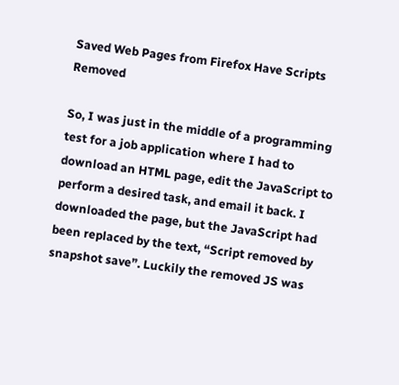Saved Web Pages from Firefox Have Scripts Removed

So, I was just in the middle of a programming test for a job application where I had to download an HTML page, edit the JavaScript to perform a desired task, and email it back. I downloaded the page, but the JavaScript had been replaced by the text, “Script removed by snapshot save”. Luckily the removed JS was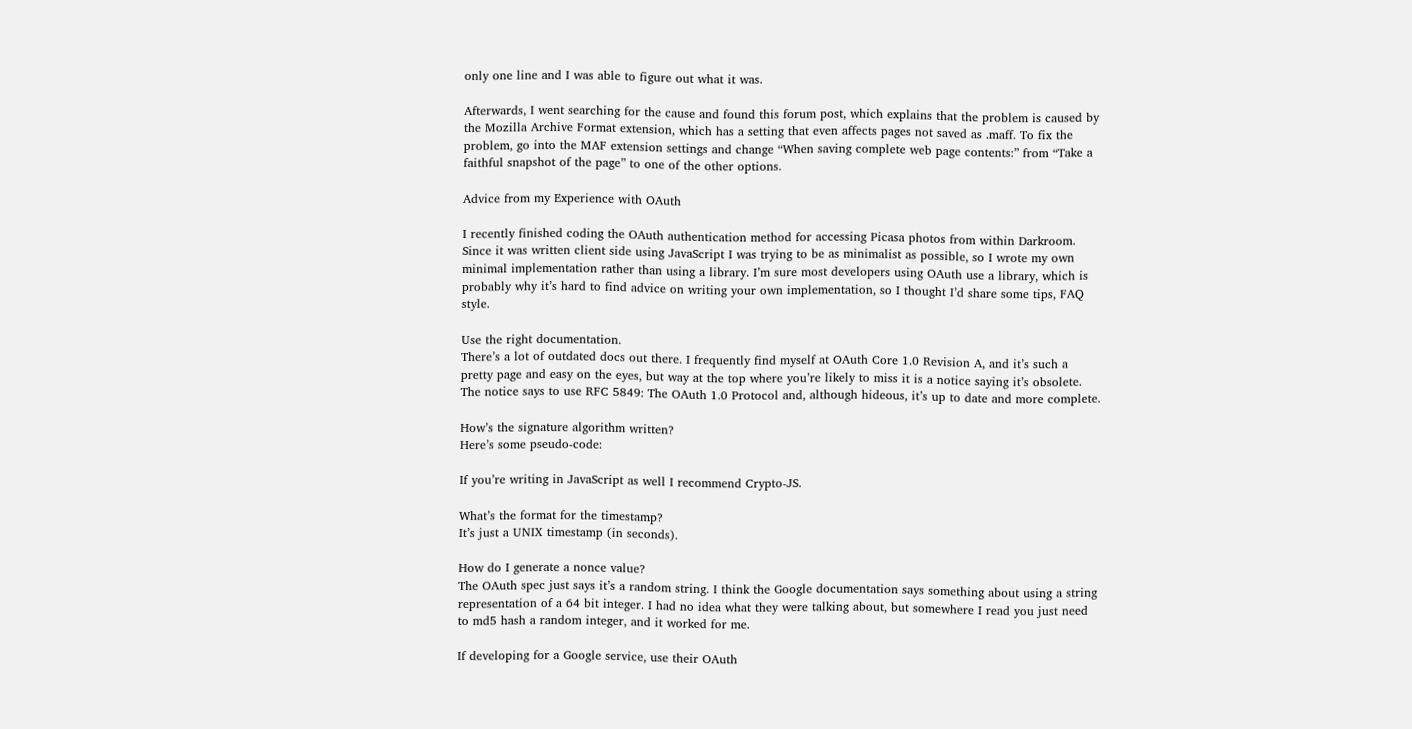only one line and I was able to figure out what it was.

Afterwards, I went searching for the cause and found this forum post, which explains that the problem is caused by the Mozilla Archive Format extension, which has a setting that even affects pages not saved as .maff. To fix the problem, go into the MAF extension settings and change “When saving complete web page contents:” from “Take a faithful snapshot of the page” to one of the other options.

Advice from my Experience with OAuth

I recently finished coding the OAuth authentication method for accessing Picasa photos from within Darkroom. Since it was written client side using JavaScript I was trying to be as minimalist as possible, so I wrote my own minimal implementation rather than using a library. I’m sure most developers using OAuth use a library, which is probably why it’s hard to find advice on writing your own implementation, so I thought I’d share some tips, FAQ style.

Use the right documentation.
There’s a lot of outdated docs out there. I frequently find myself at OAuth Core 1.0 Revision A, and it’s such a pretty page and easy on the eyes, but way at the top where you’re likely to miss it is a notice saying it’s obsolete. The notice says to use RFC 5849: The OAuth 1.0 Protocol and, although hideous, it’s up to date and more complete.

How’s the signature algorithm written?
Here’s some pseudo-code:

If you’re writing in JavaScript as well I recommend Crypto-JS.

What’s the format for the timestamp?
It’s just a UNIX timestamp (in seconds).

How do I generate a nonce value?
The OAuth spec just says it’s a random string. I think the Google documentation says something about using a string representation of a 64 bit integer. I had no idea what they were talking about, but somewhere I read you just need to md5 hash a random integer, and it worked for me.

If developing for a Google service, use their OAuth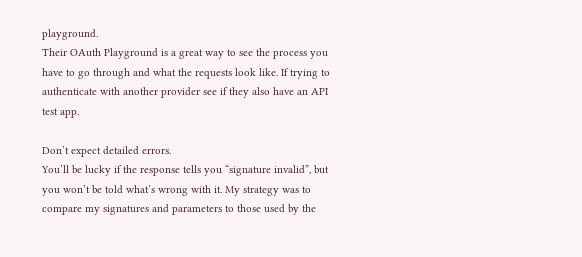playground.
Their OAuth Playground is a great way to see the process you have to go through and what the requests look like. If trying to authenticate with another provider see if they also have an API test app.

Don’t expect detailed errors.
You’ll be lucky if the response tells you “signature invalid”, but you won’t be told what’s wrong with it. My strategy was to compare my signatures and parameters to those used by the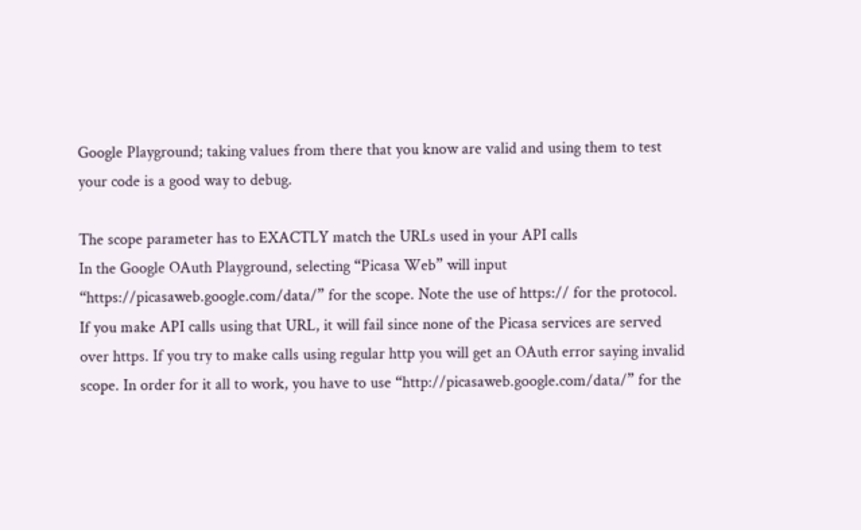Google Playground; taking values from there that you know are valid and using them to test your code is a good way to debug.

The scope parameter has to EXACTLY match the URLs used in your API calls
In the Google OAuth Playground, selecting “Picasa Web” will input “https://picasaweb.google.com/data/” for the scope. Note the use of https:// for the protocol. If you make API calls using that URL, it will fail since none of the Picasa services are served over https. If you try to make calls using regular http you will get an OAuth error saying invalid scope. In order for it all to work, you have to use “http://picasaweb.google.com/data/” for the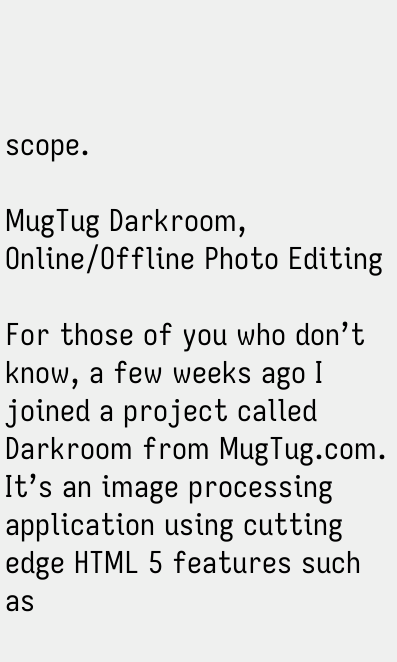scope.

MugTug Darkroom, Online/Offline Photo Editing

For those of you who don’t know, a few weeks ago I joined a project called Darkroom from MugTug.com. It’s an image processing application using cutting edge HTML 5 features such as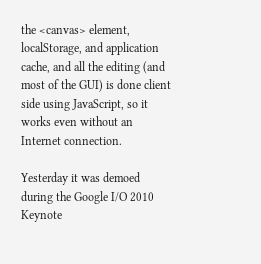the <canvas> element, localStorage, and application cache, and all the editing (and most of the GUI) is done client side using JavaScript, so it works even without an Internet connection.

Yesterday it was demoed during the Google I/O 2010 Keynote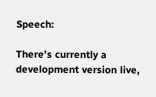Speech:

There’s currently a development version live,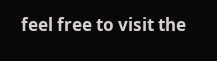feel free to visit the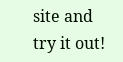site and try it out!